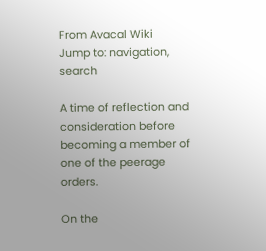From Avacal Wiki
Jump to: navigation, search

A time of reflection and consideration before becoming a member of one of the peerage orders.

On the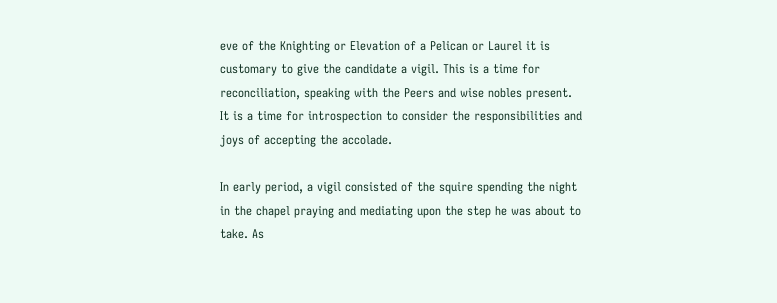eve of the Knighting or Elevation of a Pelican or Laurel it is customary to give the candidate a vigil. This is a time for reconciliation, speaking with the Peers and wise nobles present. It is a time for introspection to consider the responsibilities and joys of accepting the accolade.

In early period, a vigil consisted of the squire spending the night in the chapel praying and mediating upon the step he was about to take. As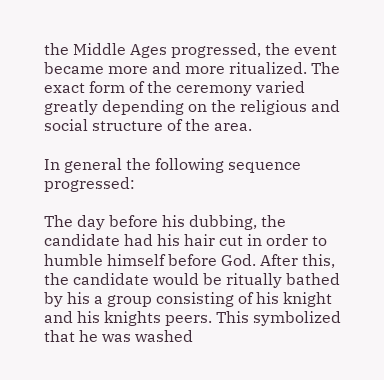the Middle Ages progressed, the event became more and more ritualized. The exact form of the ceremony varied greatly depending on the religious and social structure of the area.

In general the following sequence progressed:

The day before his dubbing, the candidate had his hair cut in order to humble himself before God. After this, the candidate would be ritually bathed by his a group consisting of his knight and his knights peers. This symbolized that he was washed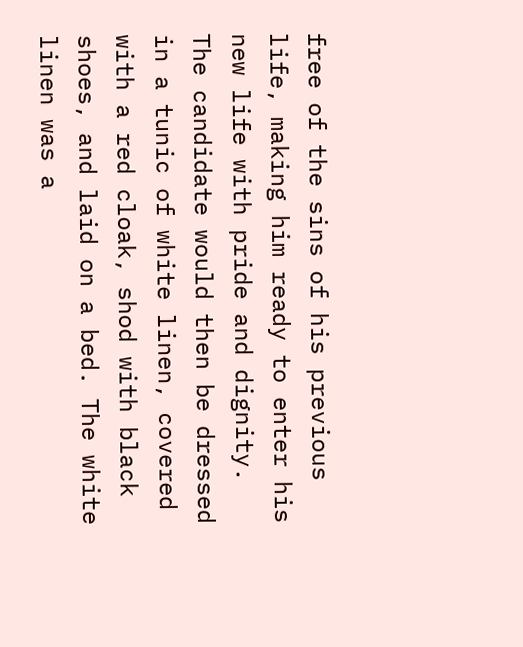free of the sins of his previous life, making him ready to enter his new life with pride and dignity.
The candidate would then be dressed in a tunic of white linen, covered with a red cloak, shod with black shoes, and laid on a bed. The white linen was a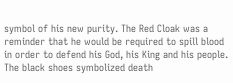symbol of his new purity. The Red Cloak was a reminder that he would be required to spill blood in order to defend his God, his King and his people. The black shoes symbolized death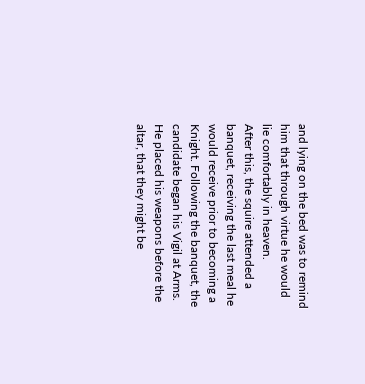and lying on the bed was to remind him that through virtue he would lie comfortably in heaven.
After this, the squire attended a banquet, receiving the last meal he would receive prior to becoming a Knight. Following the banquet, the candidate began his Vigil at Arms. He placed his weapons before the altar, that they might be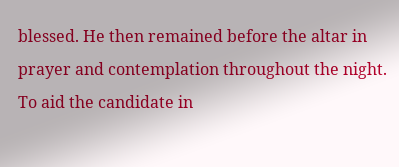blessed. He then remained before the altar in prayer and contemplation throughout the night. To aid the candidate in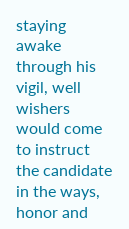staying awake through his vigil, well wishers would come to instruct the candidate in the ways, honor and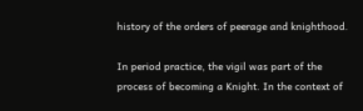history of the orders of peerage and knighthood.

In period practice, the vigil was part of the process of becoming a Knight. In the context of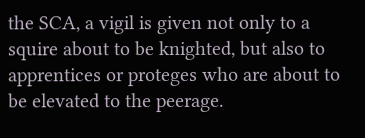the SCA, a vigil is given not only to a squire about to be knighted, but also to apprentices or proteges who are about to be elevated to the peerage.